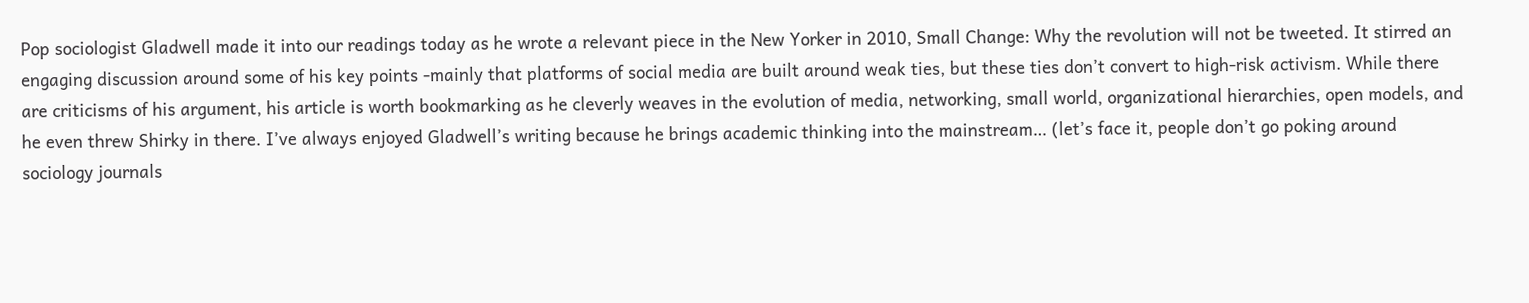Pop sociologist Gladwell made it into our readings today as he wrote a relevant piece in the New Yorker in 2010, Small Change: Why the revolution will not be tweeted. It stirred an engaging discussion around some of his key points -mainly that platforms of social media are built around weak ties, but these ties don’t convert to high-risk activism. While there are criticisms of his argument, his article is worth bookmarking as he cleverly weaves in the evolution of media, networking, small world, organizational hierarchies, open models, and he even threw Shirky in there. I’ve always enjoyed Gladwell’s writing because he brings academic thinking into the mainstream… (let’s face it, people don’t go poking around sociology journals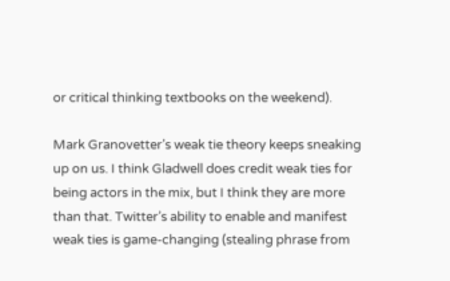or critical thinking textbooks on the weekend).

Mark Granovetter’s weak tie theory keeps sneaking up on us. I think Gladwell does credit weak ties for being actors in the mix, but I think they are more than that. Twitter’s ability to enable and manifest weak ties is game-changing (stealing phrase from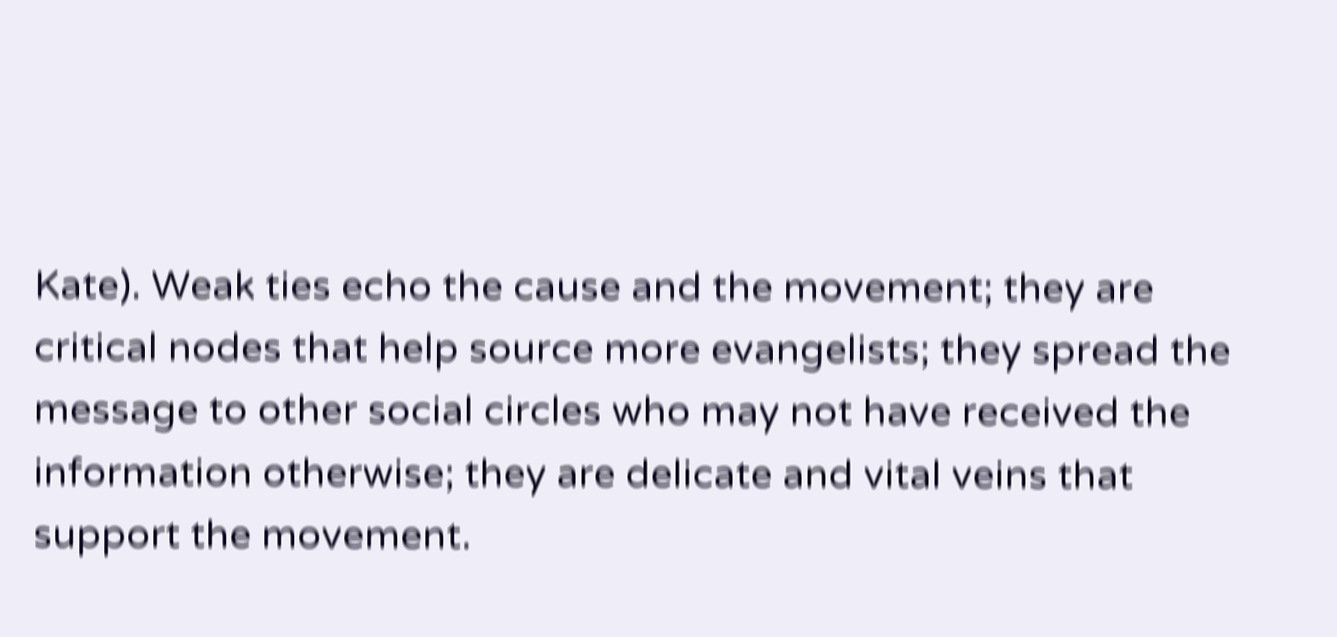Kate). Weak ties echo the cause and the movement; they are critical nodes that help source more evangelists; they spread the message to other social circles who may not have received the information otherwise; they are delicate and vital veins that support the movement.